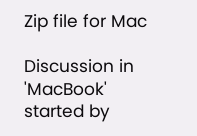Zip file for Mac

Discussion in 'MacBook' started by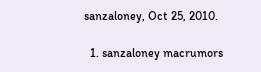sanzaloney, Oct 25, 2010.

  1. sanzaloney macrumors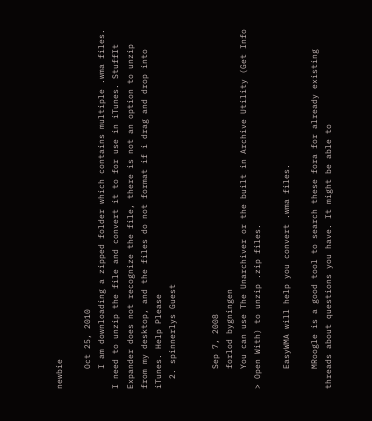newbie

    Oct 25, 2010
    I am downloading a zipped folder which contains multiple .wma files. I need to unzip the file and convert it to for use in iTunes. StuffIt Expander does not recognize the file, there is not an option to unzip from my desktop, and the files do not format if i drag and drop into iTunes. Help Please
  2. spinnerlys Guest


    Sep 7, 2008
    forlod bygningen
    You can use The Unarchiver or the built in Archive Utility (Get Info > Open With) to unzip .zip files.

    EasyWMA will help you convert .wma files.

    MRoogle is a good tool to search these fora for already existing threads about questions you have. It might be able to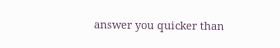answer you quicker than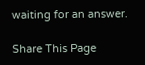waiting for an answer.

Share This Page